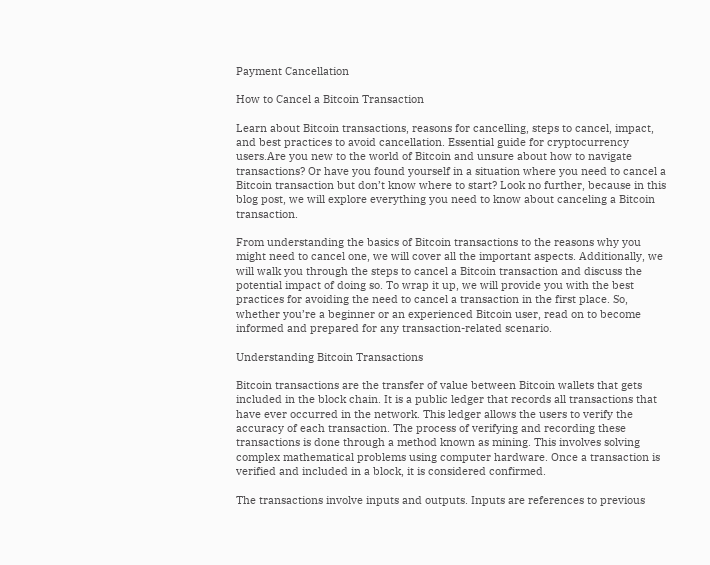Payment Cancellation

How to Cancel a Bitcoin Transaction

Learn about Bitcoin transactions, reasons for cancelling, steps to cancel, impact, and best practices to avoid cancellation. Essential guide for cryptocurrency users.Are you new to the world of Bitcoin and unsure about how to navigate transactions? Or have you found yourself in a situation where you need to cancel a Bitcoin transaction but don’t know where to start? Look no further, because in this blog post, we will explore everything you need to know about canceling a Bitcoin transaction.

From understanding the basics of Bitcoin transactions to the reasons why you might need to cancel one, we will cover all the important aspects. Additionally, we will walk you through the steps to cancel a Bitcoin transaction and discuss the potential impact of doing so. To wrap it up, we will provide you with the best practices for avoiding the need to cancel a transaction in the first place. So, whether you’re a beginner or an experienced Bitcoin user, read on to become informed and prepared for any transaction-related scenario.

Understanding Bitcoin Transactions

Bitcoin transactions are the transfer of value between Bitcoin wallets that gets included in the block chain. It is a public ledger that records all transactions that have ever occurred in the network. This ledger allows the users to verify the accuracy of each transaction. The process of verifying and recording these transactions is done through a method known as mining. This involves solving complex mathematical problems using computer hardware. Once a transaction is verified and included in a block, it is considered confirmed.

The transactions involve inputs and outputs. Inputs are references to previous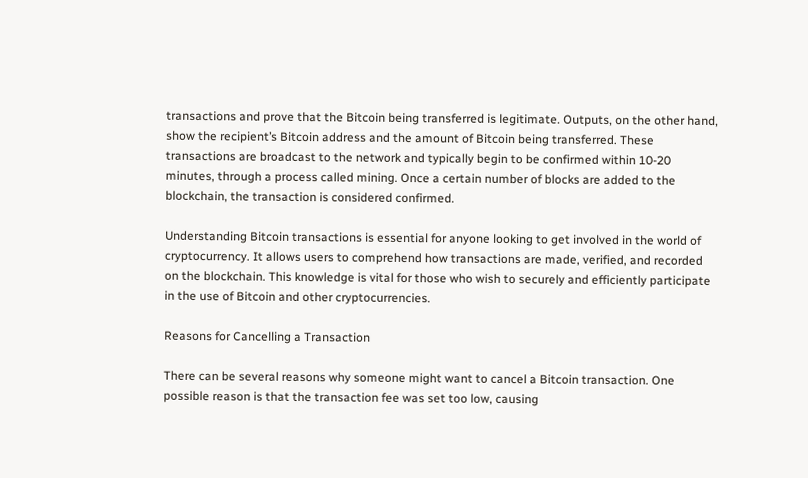transactions and prove that the Bitcoin being transferred is legitimate. Outputs, on the other hand, show the recipient’s Bitcoin address and the amount of Bitcoin being transferred. These transactions are broadcast to the network and typically begin to be confirmed within 10-20 minutes, through a process called mining. Once a certain number of blocks are added to the blockchain, the transaction is considered confirmed.

Understanding Bitcoin transactions is essential for anyone looking to get involved in the world of cryptocurrency. It allows users to comprehend how transactions are made, verified, and recorded on the blockchain. This knowledge is vital for those who wish to securely and efficiently participate in the use of Bitcoin and other cryptocurrencies.

Reasons for Cancelling a Transaction

There can be several reasons why someone might want to cancel a Bitcoin transaction. One possible reason is that the transaction fee was set too low, causing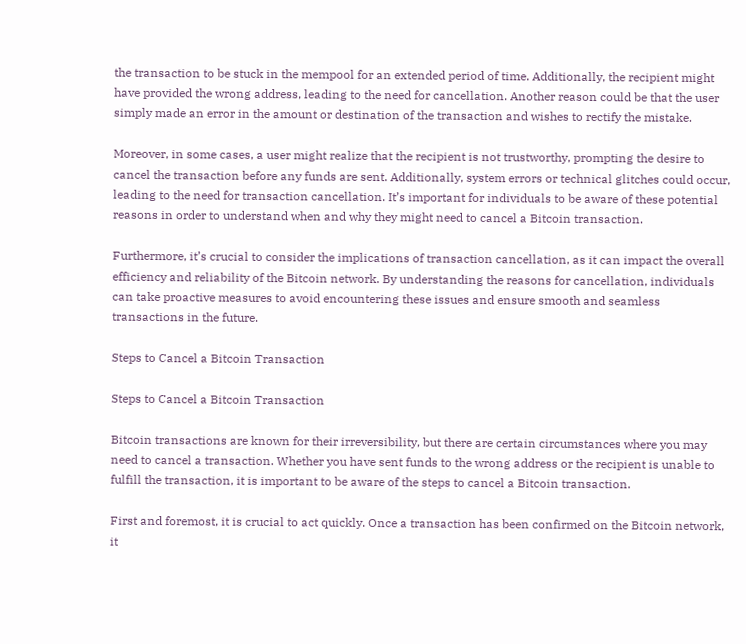the transaction to be stuck in the mempool for an extended period of time. Additionally, the recipient might have provided the wrong address, leading to the need for cancellation. Another reason could be that the user simply made an error in the amount or destination of the transaction and wishes to rectify the mistake.

Moreover, in some cases, a user might realize that the recipient is not trustworthy, prompting the desire to cancel the transaction before any funds are sent. Additionally, system errors or technical glitches could occur, leading to the need for transaction cancellation. It’s important for individuals to be aware of these potential reasons in order to understand when and why they might need to cancel a Bitcoin transaction.

Furthermore, it’s crucial to consider the implications of transaction cancellation, as it can impact the overall efficiency and reliability of the Bitcoin network. By understanding the reasons for cancellation, individuals can take proactive measures to avoid encountering these issues and ensure smooth and seamless transactions in the future.

Steps to Cancel a Bitcoin Transaction

Steps to Cancel a Bitcoin Transaction

Bitcoin transactions are known for their irreversibility, but there are certain circumstances where you may need to cancel a transaction. Whether you have sent funds to the wrong address or the recipient is unable to fulfill the transaction, it is important to be aware of the steps to cancel a Bitcoin transaction.

First and foremost, it is crucial to act quickly. Once a transaction has been confirmed on the Bitcoin network, it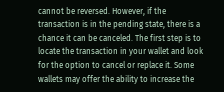cannot be reversed. However, if the transaction is in the pending state, there is a chance it can be canceled. The first step is to locate the transaction in your wallet and look for the option to cancel or replace it. Some wallets may offer the ability to increase the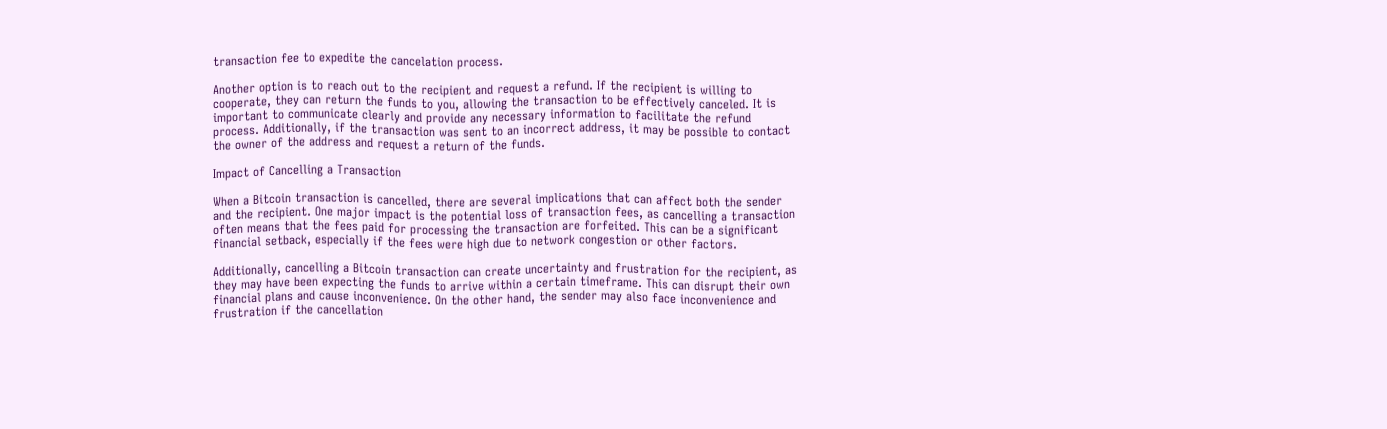transaction fee to expedite the cancelation process.

Another option is to reach out to the recipient and request a refund. If the recipient is willing to cooperate, they can return the funds to you, allowing the transaction to be effectively canceled. It is important to communicate clearly and provide any necessary information to facilitate the refund process. Additionally, if the transaction was sent to an incorrect address, it may be possible to contact the owner of the address and request a return of the funds.

Impact of Cancelling a Transaction

When a Bitcoin transaction is cancelled, there are several implications that can affect both the sender and the recipient. One major impact is the potential loss of transaction fees, as cancelling a transaction often means that the fees paid for processing the transaction are forfeited. This can be a significant financial setback, especially if the fees were high due to network congestion or other factors.

Additionally, cancelling a Bitcoin transaction can create uncertainty and frustration for the recipient, as they may have been expecting the funds to arrive within a certain timeframe. This can disrupt their own financial plans and cause inconvenience. On the other hand, the sender may also face inconvenience and frustration if the cancellation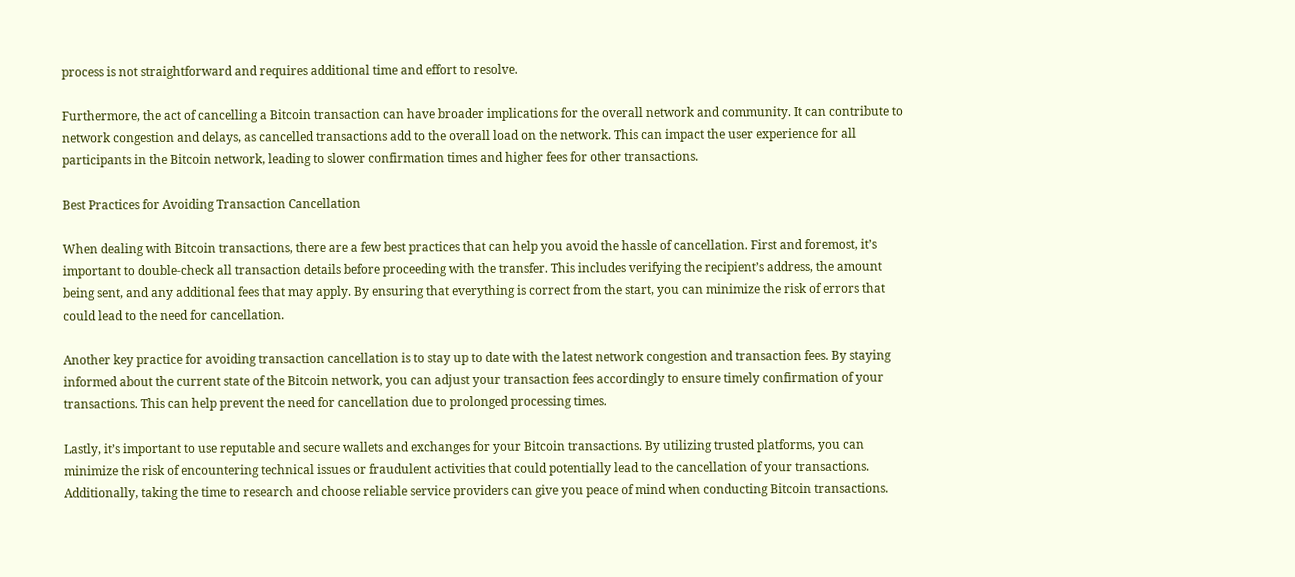process is not straightforward and requires additional time and effort to resolve.

Furthermore, the act of cancelling a Bitcoin transaction can have broader implications for the overall network and community. It can contribute to network congestion and delays, as cancelled transactions add to the overall load on the network. This can impact the user experience for all participants in the Bitcoin network, leading to slower confirmation times and higher fees for other transactions.

Best Practices for Avoiding Transaction Cancellation

When dealing with Bitcoin transactions, there are a few best practices that can help you avoid the hassle of cancellation. First and foremost, it’s important to double-check all transaction details before proceeding with the transfer. This includes verifying the recipient’s address, the amount being sent, and any additional fees that may apply. By ensuring that everything is correct from the start, you can minimize the risk of errors that could lead to the need for cancellation.

Another key practice for avoiding transaction cancellation is to stay up to date with the latest network congestion and transaction fees. By staying informed about the current state of the Bitcoin network, you can adjust your transaction fees accordingly to ensure timely confirmation of your transactions. This can help prevent the need for cancellation due to prolonged processing times.

Lastly, it’s important to use reputable and secure wallets and exchanges for your Bitcoin transactions. By utilizing trusted platforms, you can minimize the risk of encountering technical issues or fraudulent activities that could potentially lead to the cancellation of your transactions. Additionally, taking the time to research and choose reliable service providers can give you peace of mind when conducting Bitcoin transactions.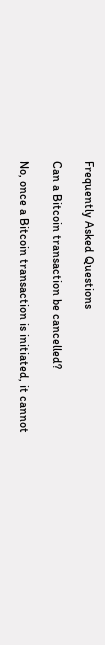Frequently Asked Questions

Can a Bitcoin transaction be cancelled?

No, once a Bitcoin transaction is initiated, it cannot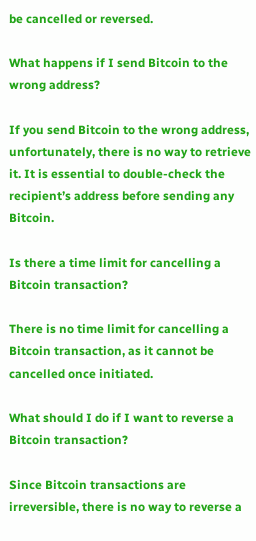be cancelled or reversed.

What happens if I send Bitcoin to the wrong address?

If you send Bitcoin to the wrong address, unfortunately, there is no way to retrieve it. It is essential to double-check the recipient’s address before sending any Bitcoin.

Is there a time limit for cancelling a Bitcoin transaction?

There is no time limit for cancelling a Bitcoin transaction, as it cannot be cancelled once initiated.

What should I do if I want to reverse a Bitcoin transaction?

Since Bitcoin transactions are irreversible, there is no way to reverse a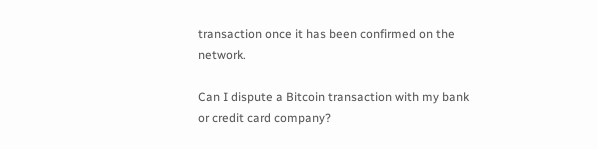transaction once it has been confirmed on the network.

Can I dispute a Bitcoin transaction with my bank or credit card company?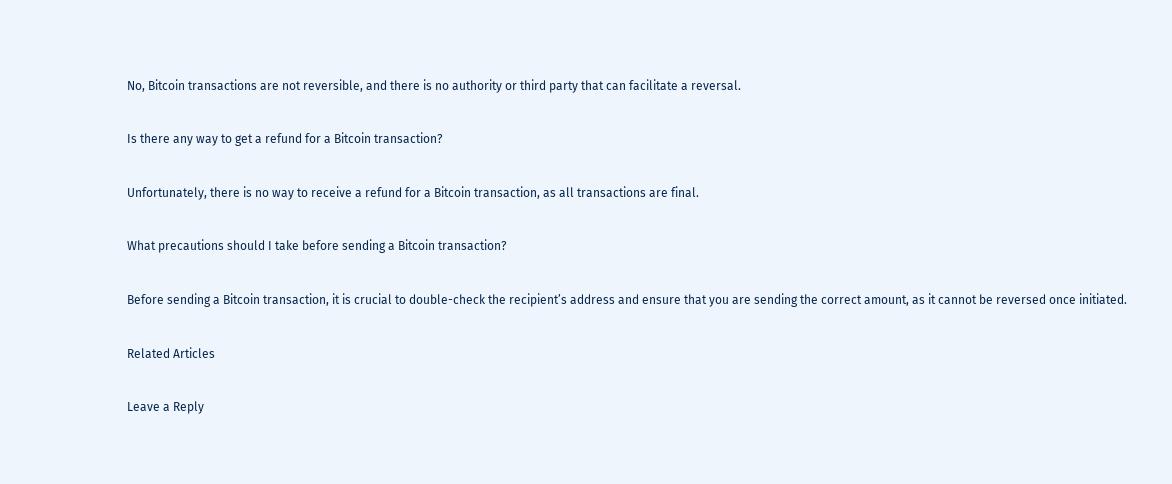No, Bitcoin transactions are not reversible, and there is no authority or third party that can facilitate a reversal.

Is there any way to get a refund for a Bitcoin transaction?

Unfortunately, there is no way to receive a refund for a Bitcoin transaction, as all transactions are final.

What precautions should I take before sending a Bitcoin transaction?

Before sending a Bitcoin transaction, it is crucial to double-check the recipient’s address and ensure that you are sending the correct amount, as it cannot be reversed once initiated.

Related Articles

Leave a Reply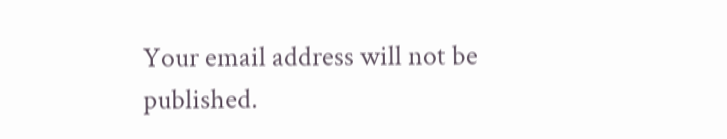Your email address will not be published.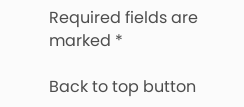Required fields are marked *

Back to top button